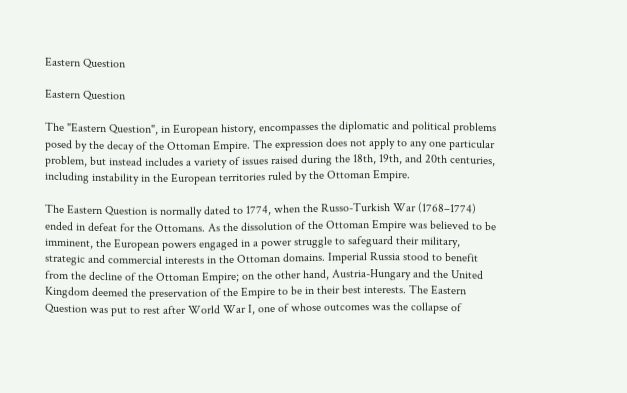Eastern Question

Eastern Question

The "Eastern Question", in European history, encompasses the diplomatic and political problems posed by the decay of the Ottoman Empire. The expression does not apply to any one particular problem, but instead includes a variety of issues raised during the 18th, 19th, and 20th centuries, including instability in the European territories ruled by the Ottoman Empire.

The Eastern Question is normally dated to 1774, when the Russo-Turkish War (1768–1774) ended in defeat for the Ottomans. As the dissolution of the Ottoman Empire was believed to be imminent, the European powers engaged in a power struggle to safeguard their military, strategic and commercial interests in the Ottoman domains. Imperial Russia stood to benefit from the decline of the Ottoman Empire; on the other hand, Austria-Hungary and the United Kingdom deemed the preservation of the Empire to be in their best interests. The Eastern Question was put to rest after World War I, one of whose outcomes was the collapse of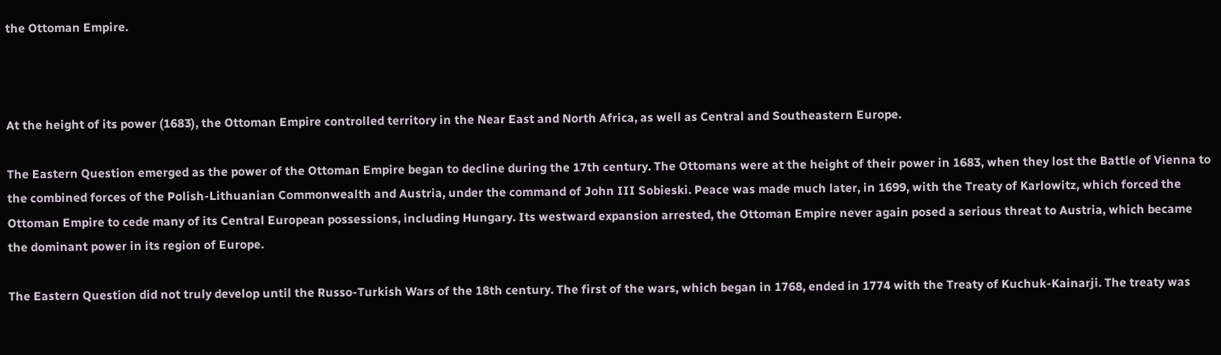the Ottoman Empire.



At the height of its power (1683), the Ottoman Empire controlled territory in the Near East and North Africa, as well as Central and Southeastern Europe.

The Eastern Question emerged as the power of the Ottoman Empire began to decline during the 17th century. The Ottomans were at the height of their power in 1683, when they lost the Battle of Vienna to the combined forces of the Polish-Lithuanian Commonwealth and Austria, under the command of John III Sobieski. Peace was made much later, in 1699, with the Treaty of Karlowitz, which forced the Ottoman Empire to cede many of its Central European possessions, including Hungary. Its westward expansion arrested, the Ottoman Empire never again posed a serious threat to Austria, which became the dominant power in its region of Europe.

The Eastern Question did not truly develop until the Russo-Turkish Wars of the 18th century. The first of the wars, which began in 1768, ended in 1774 with the Treaty of Kuchuk-Kainarji. The treaty was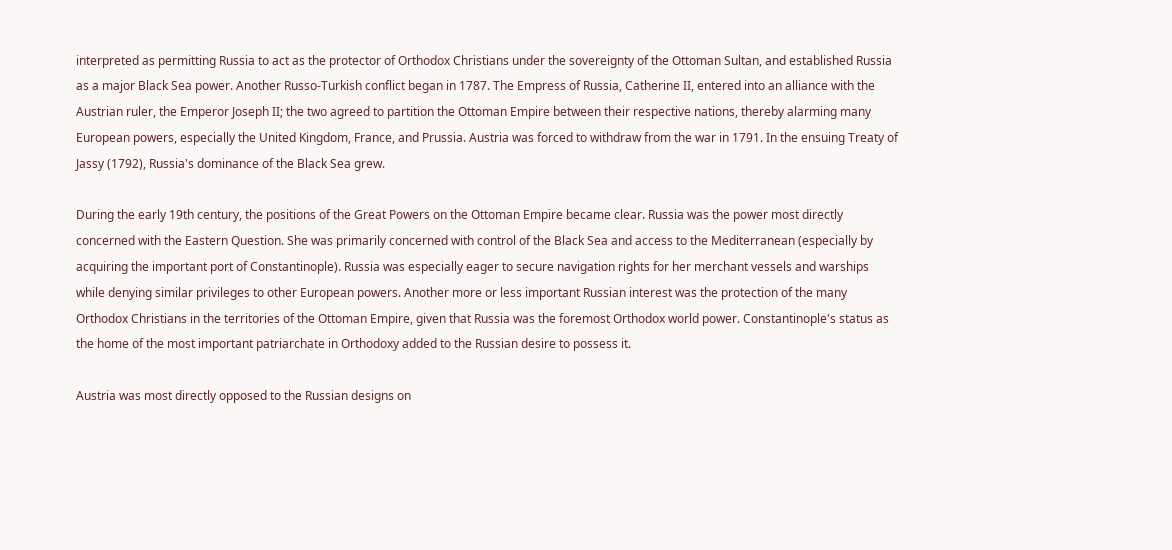interpreted as permitting Russia to act as the protector of Orthodox Christians under the sovereignty of the Ottoman Sultan, and established Russia as a major Black Sea power. Another Russo-Turkish conflict began in 1787. The Empress of Russia, Catherine II, entered into an alliance with the Austrian ruler, the Emperor Joseph II; the two agreed to partition the Ottoman Empire between their respective nations, thereby alarming many European powers, especially the United Kingdom, France, and Prussia. Austria was forced to withdraw from the war in 1791. In the ensuing Treaty of Jassy (1792), Russia's dominance of the Black Sea grew.

During the early 19th century, the positions of the Great Powers on the Ottoman Empire became clear. Russia was the power most directly concerned with the Eastern Question. She was primarily concerned with control of the Black Sea and access to the Mediterranean (especially by acquiring the important port of Constantinople). Russia was especially eager to secure navigation rights for her merchant vessels and warships while denying similar privileges to other European powers. Another more or less important Russian interest was the protection of the many Orthodox Christians in the territories of the Ottoman Empire, given that Russia was the foremost Orthodox world power. Constantinople's status as the home of the most important patriarchate in Orthodoxy added to the Russian desire to possess it.

Austria was most directly opposed to the Russian designs on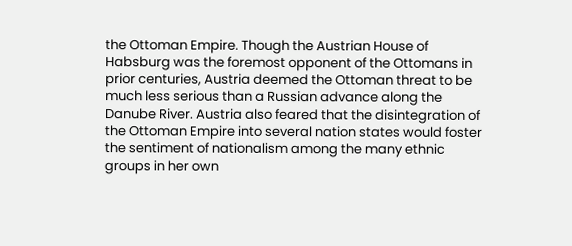the Ottoman Empire. Though the Austrian House of Habsburg was the foremost opponent of the Ottomans in prior centuries, Austria deemed the Ottoman threat to be much less serious than a Russian advance along the Danube River. Austria also feared that the disintegration of the Ottoman Empire into several nation states would foster the sentiment of nationalism among the many ethnic groups in her own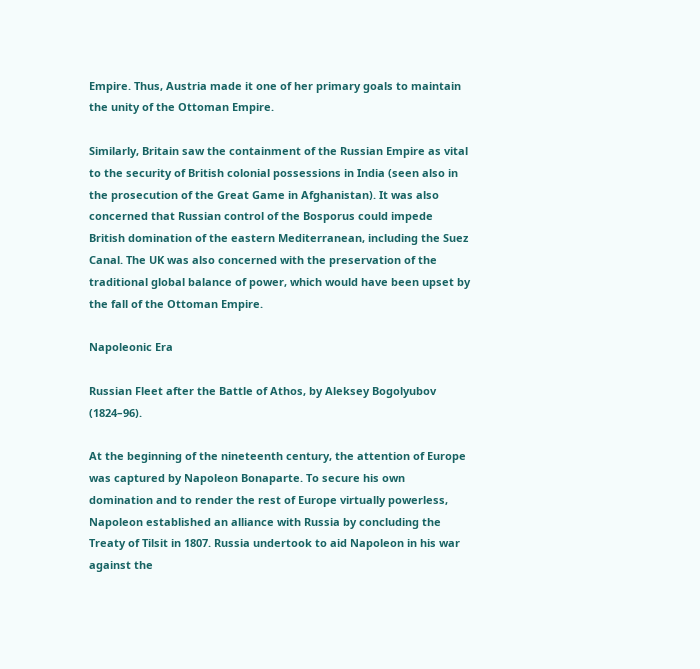Empire. Thus, Austria made it one of her primary goals to maintain the unity of the Ottoman Empire.

Similarly, Britain saw the containment of the Russian Empire as vital to the security of British colonial possessions in India (seen also in the prosecution of the Great Game in Afghanistan). It was also concerned that Russian control of the Bosporus could impede British domination of the eastern Mediterranean, including the Suez Canal. The UK was also concerned with the preservation of the traditional global balance of power, which would have been upset by the fall of the Ottoman Empire.

Napoleonic Era

Russian Fleet after the Battle of Athos, by Aleksey Bogolyubov (1824–96).

At the beginning of the nineteenth century, the attention of Europe was captured by Napoleon Bonaparte. To secure his own domination and to render the rest of Europe virtually powerless, Napoleon established an alliance with Russia by concluding the Treaty of Tilsit in 1807. Russia undertook to aid Napoleon in his war against the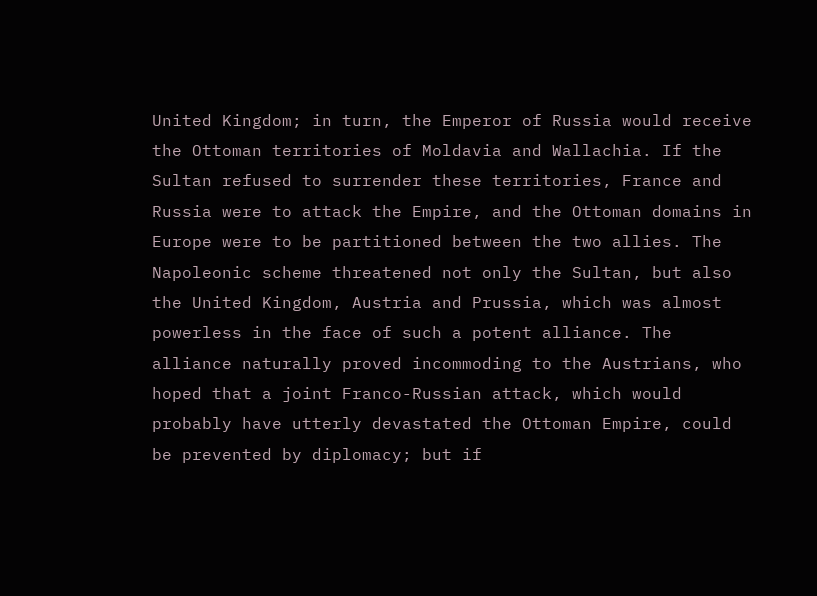United Kingdom; in turn, the Emperor of Russia would receive the Ottoman territories of Moldavia and Wallachia. If the Sultan refused to surrender these territories, France and Russia were to attack the Empire, and the Ottoman domains in Europe were to be partitioned between the two allies. The Napoleonic scheme threatened not only the Sultan, but also the United Kingdom, Austria and Prussia, which was almost powerless in the face of such a potent alliance. The alliance naturally proved incommoding to the Austrians, who hoped that a joint Franco-Russian attack, which would probably have utterly devastated the Ottoman Empire, could be prevented by diplomacy; but if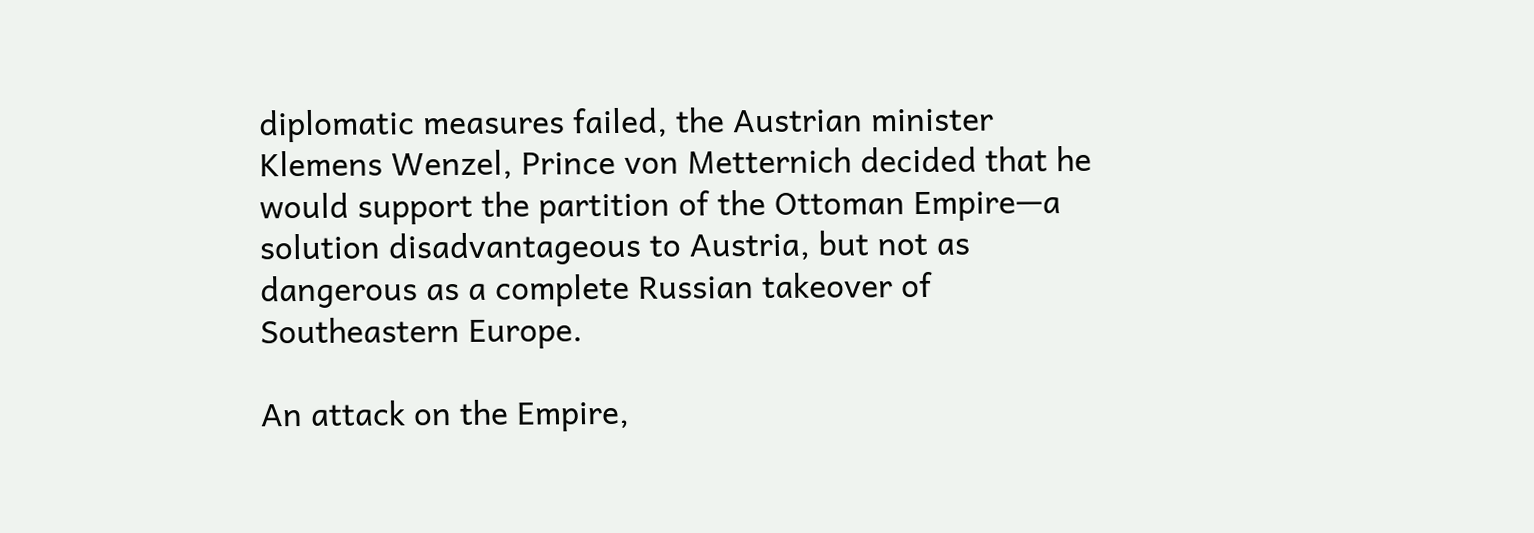diplomatic measures failed, the Austrian minister Klemens Wenzel, Prince von Metternich decided that he would support the partition of the Ottoman Empire—a solution disadvantageous to Austria, but not as dangerous as a complete Russian takeover of Southeastern Europe.

An attack on the Empire,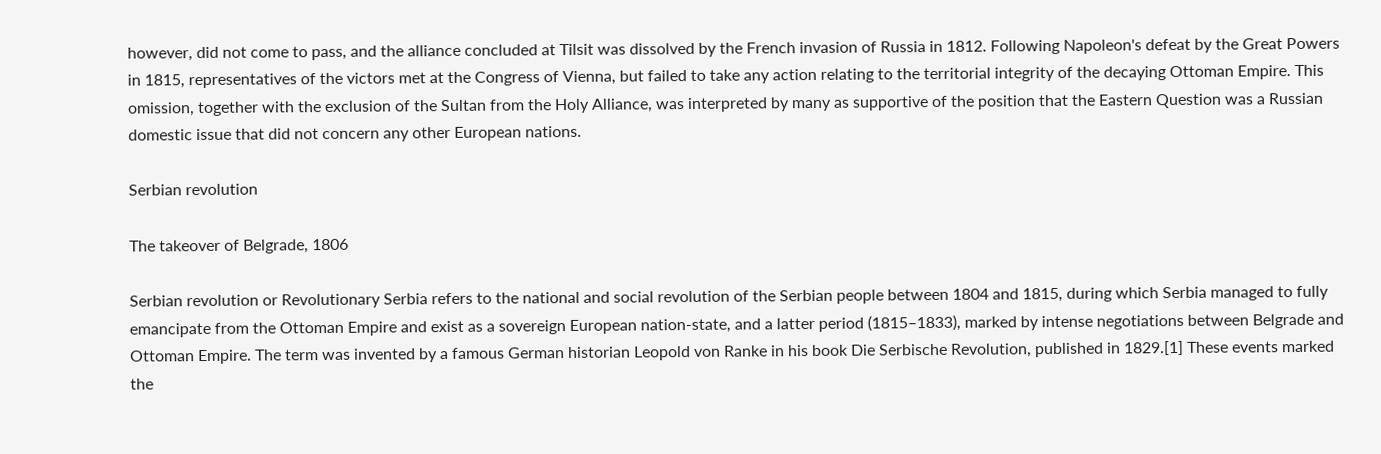however, did not come to pass, and the alliance concluded at Tilsit was dissolved by the French invasion of Russia in 1812. Following Napoleon's defeat by the Great Powers in 1815, representatives of the victors met at the Congress of Vienna, but failed to take any action relating to the territorial integrity of the decaying Ottoman Empire. This omission, together with the exclusion of the Sultan from the Holy Alliance, was interpreted by many as supportive of the position that the Eastern Question was a Russian domestic issue that did not concern any other European nations.

Serbian revolution

The takeover of Belgrade, 1806

Serbian revolution or Revolutionary Serbia refers to the national and social revolution of the Serbian people between 1804 and 1815, during which Serbia managed to fully emancipate from the Ottoman Empire and exist as a sovereign European nation-state, and a latter period (1815–1833), marked by intense negotiations between Belgrade and Ottoman Empire. The term was invented by a famous German historian Leopold von Ranke in his book Die Serbische Revolution, published in 1829.[1] These events marked the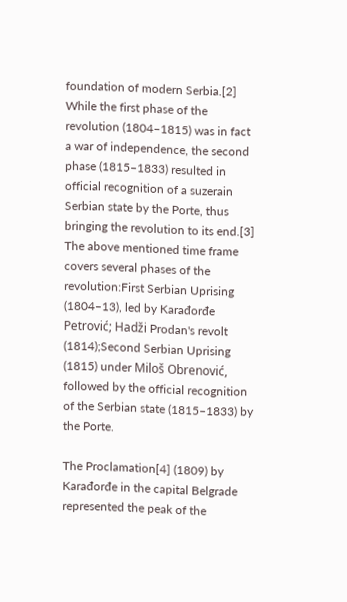foundation of modern Serbia.[2] While the first phase of the revolution (1804–1815) was in fact a war of independence, the second phase (1815–1833) resulted in official recognition of a suzerain Serbian state by the Porte, thus bringing the revolution to its end.[3] The above mentioned time frame covers several phases of the revolution:First Serbian Uprising (1804–13), led by Karađorđe Petrović; Hadži Prodan's revolt (1814);Second Serbian Uprising (1815) under Miloš Obrenović, followed by the official recognition of the Serbian state (1815–1833) by the Porte.

The Proclamation[4] (1809) by Karađorđe in the capital Belgrade represented the peak of the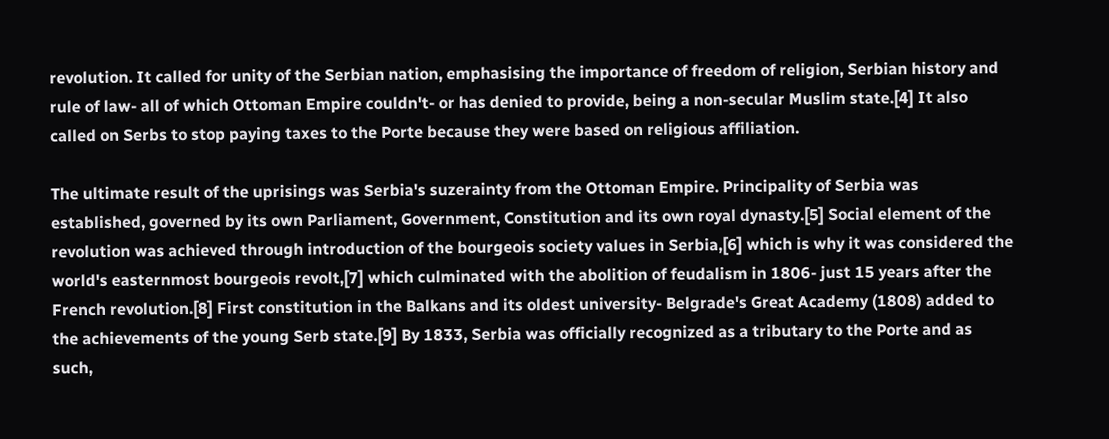revolution. It called for unity of the Serbian nation, emphasising the importance of freedom of religion, Serbian history and rule of law- all of which Ottoman Empire couldn't- or has denied to provide, being a non-secular Muslim state.[4] It also called on Serbs to stop paying taxes to the Porte because they were based on religious affiliation.

The ultimate result of the uprisings was Serbia's suzerainty from the Ottoman Empire. Principality of Serbia was established, governed by its own Parliament, Government, Constitution and its own royal dynasty.[5] Social element of the revolution was achieved through introduction of the bourgeois society values in Serbia,[6] which is why it was considered the world's easternmost bourgeois revolt,[7] which culminated with the abolition of feudalism in 1806- just 15 years after the French revolution.[8] First constitution in the Balkans and its oldest university- Belgrade's Great Academy (1808) added to the achievements of the young Serb state.[9] By 1833, Serbia was officially recognized as a tributary to the Porte and as such,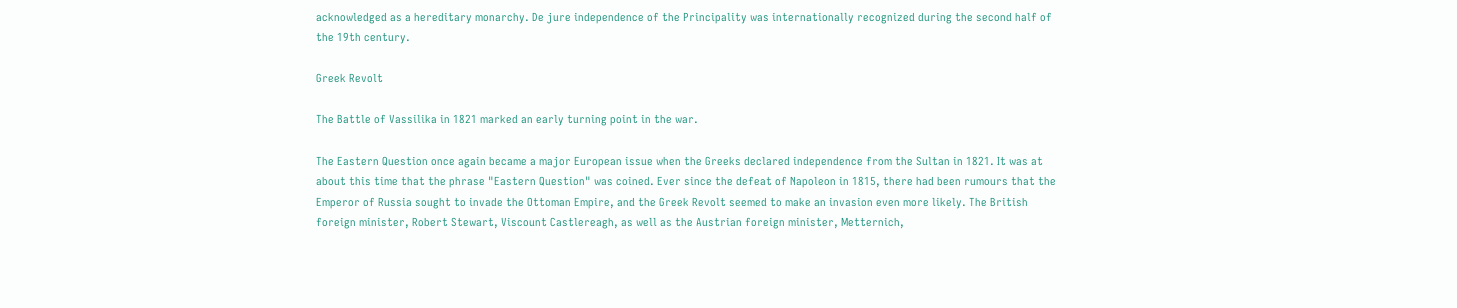acknowledged as a hereditary monarchy. De jure independence of the Principality was internationally recognized during the second half of the 19th century.

Greek Revolt

The Battle of Vassilika in 1821 marked an early turning point in the war.

The Eastern Question once again became a major European issue when the Greeks declared independence from the Sultan in 1821. It was at about this time that the phrase "Eastern Question" was coined. Ever since the defeat of Napoleon in 1815, there had been rumours that the Emperor of Russia sought to invade the Ottoman Empire, and the Greek Revolt seemed to make an invasion even more likely. The British foreign minister, Robert Stewart, Viscount Castlereagh, as well as the Austrian foreign minister, Metternich,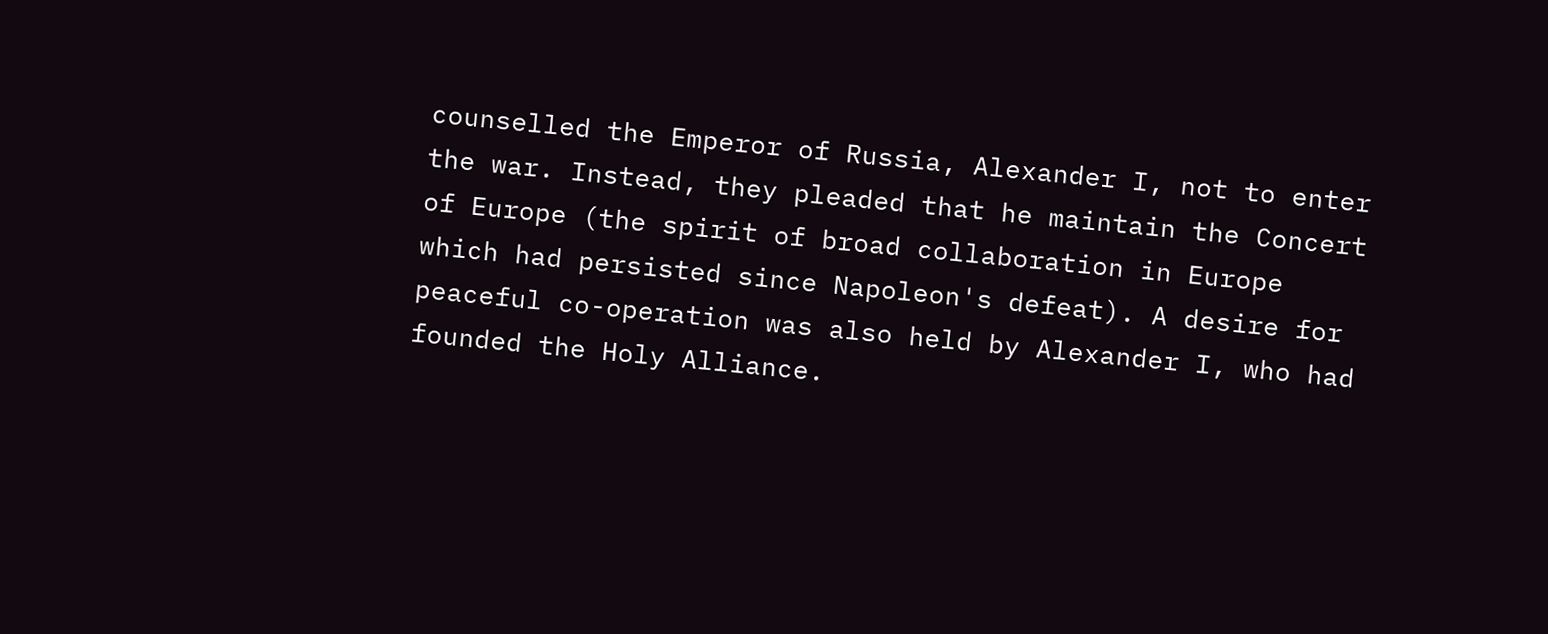counselled the Emperor of Russia, Alexander I, not to enter the war. Instead, they pleaded that he maintain the Concert of Europe (the spirit of broad collaboration in Europe which had persisted since Napoleon's defeat). A desire for peaceful co-operation was also held by Alexander I, who had founded the Holy Alliance.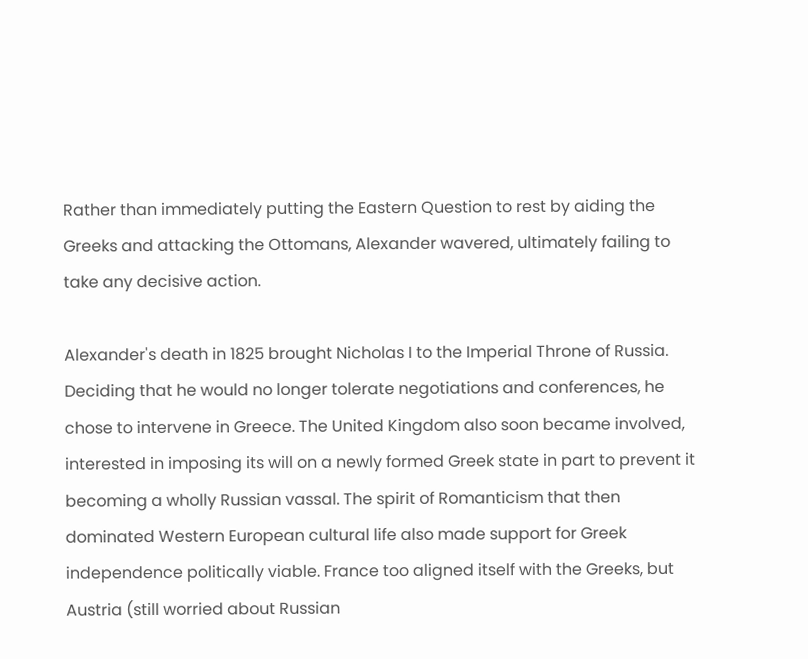Rather than immediately putting the Eastern Question to rest by aiding the Greeks and attacking the Ottomans, Alexander wavered, ultimately failing to take any decisive action.

Alexander's death in 1825 brought Nicholas I to the Imperial Throne of Russia. Deciding that he would no longer tolerate negotiations and conferences, he chose to intervene in Greece. The United Kingdom also soon became involved, interested in imposing its will on a newly formed Greek state in part to prevent it becoming a wholly Russian vassal. The spirit of Romanticism that then dominated Western European cultural life also made support for Greek independence politically viable. France too aligned itself with the Greeks, but Austria (still worried about Russian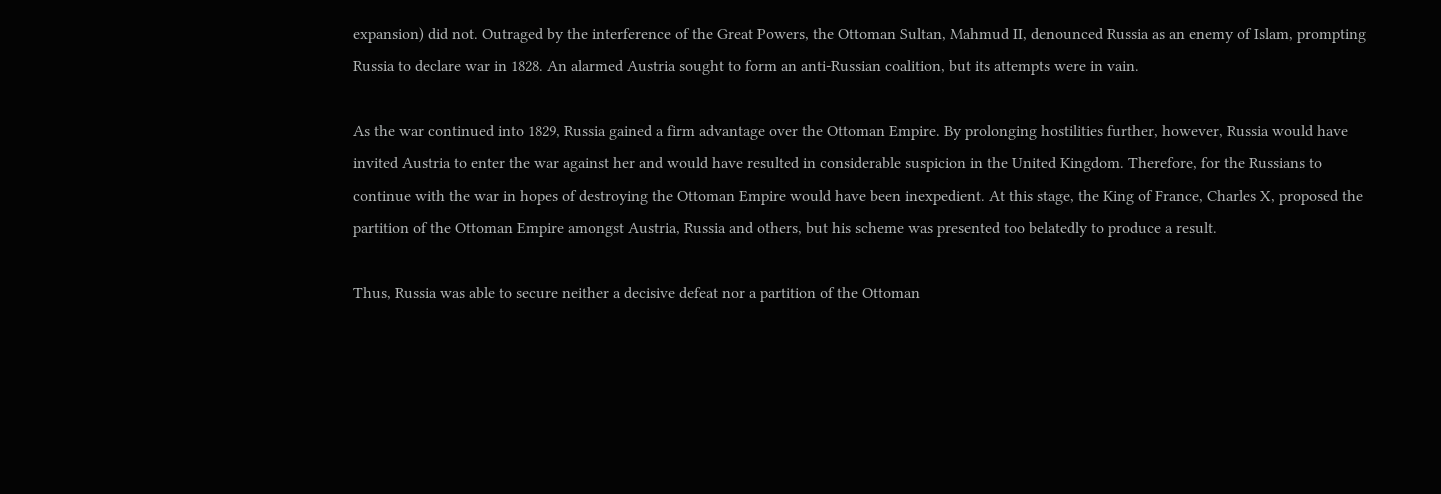expansion) did not. Outraged by the interference of the Great Powers, the Ottoman Sultan, Mahmud II, denounced Russia as an enemy of Islam, prompting Russia to declare war in 1828. An alarmed Austria sought to form an anti-Russian coalition, but its attempts were in vain.

As the war continued into 1829, Russia gained a firm advantage over the Ottoman Empire. By prolonging hostilities further, however, Russia would have invited Austria to enter the war against her and would have resulted in considerable suspicion in the United Kingdom. Therefore, for the Russians to continue with the war in hopes of destroying the Ottoman Empire would have been inexpedient. At this stage, the King of France, Charles X, proposed the partition of the Ottoman Empire amongst Austria, Russia and others, but his scheme was presented too belatedly to produce a result.

Thus, Russia was able to secure neither a decisive defeat nor a partition of the Ottoman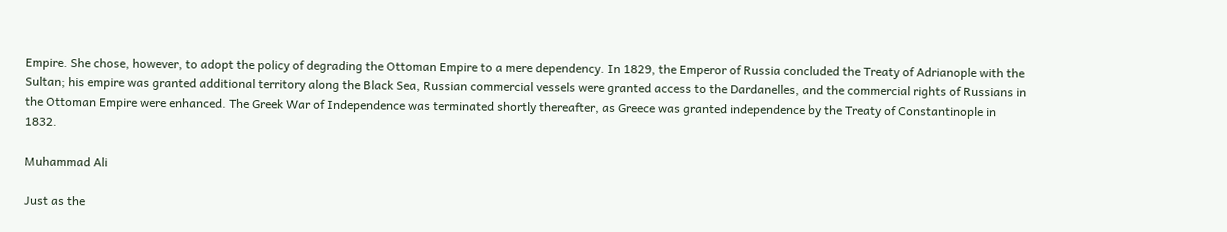Empire. She chose, however, to adopt the policy of degrading the Ottoman Empire to a mere dependency. In 1829, the Emperor of Russia concluded the Treaty of Adrianople with the Sultan; his empire was granted additional territory along the Black Sea, Russian commercial vessels were granted access to the Dardanelles, and the commercial rights of Russians in the Ottoman Empire were enhanced. The Greek War of Independence was terminated shortly thereafter, as Greece was granted independence by the Treaty of Constantinople in 1832.

Muhammad Ali

Just as the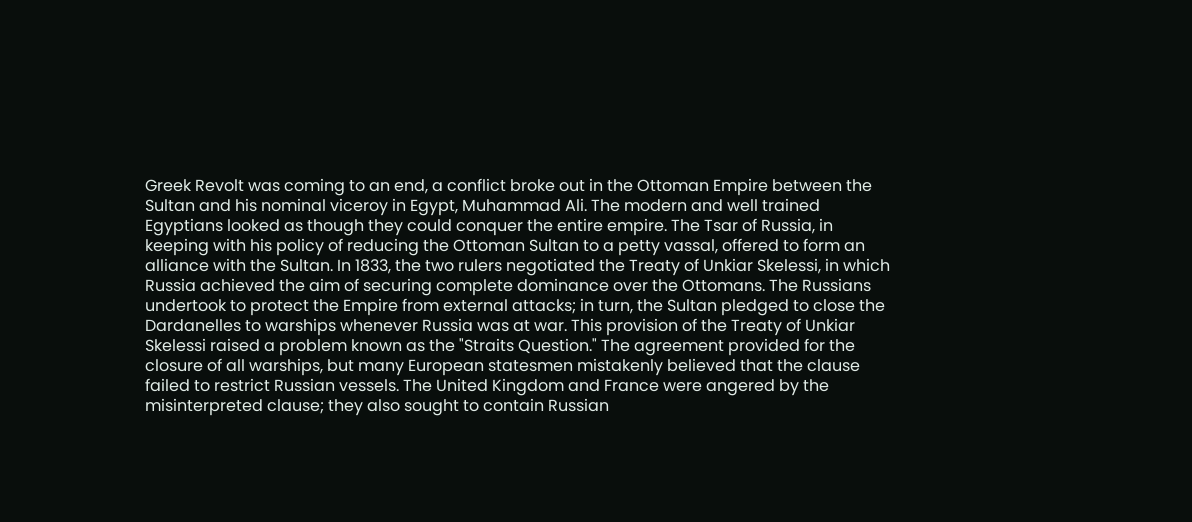Greek Revolt was coming to an end, a conflict broke out in the Ottoman Empire between the Sultan and his nominal viceroy in Egypt, Muhammad Ali. The modern and well trained Egyptians looked as though they could conquer the entire empire. The Tsar of Russia, in keeping with his policy of reducing the Ottoman Sultan to a petty vassal, offered to form an alliance with the Sultan. In 1833, the two rulers negotiated the Treaty of Unkiar Skelessi, in which Russia achieved the aim of securing complete dominance over the Ottomans. The Russians undertook to protect the Empire from external attacks; in turn, the Sultan pledged to close the Dardanelles to warships whenever Russia was at war. This provision of the Treaty of Unkiar Skelessi raised a problem known as the "Straits Question." The agreement provided for the closure of all warships, but many European statesmen mistakenly believed that the clause failed to restrict Russian vessels. The United Kingdom and France were angered by the misinterpreted clause; they also sought to contain Russian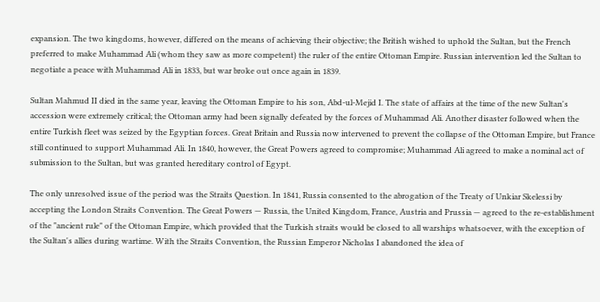expansion. The two kingdoms, however, differed on the means of achieving their objective; the British wished to uphold the Sultan, but the French preferred to make Muhammad Ali (whom they saw as more competent) the ruler of the entire Ottoman Empire. Russian intervention led the Sultan to negotiate a peace with Muhammad Ali in 1833, but war broke out once again in 1839.

Sultan Mahmud II died in the same year, leaving the Ottoman Empire to his son, Abd-ul-Mejid I. The state of affairs at the time of the new Sultan's accession were extremely critical; the Ottoman army had been signally defeated by the forces of Muhammad Ali. Another disaster followed when the entire Turkish fleet was seized by the Egyptian forces. Great Britain and Russia now intervened to prevent the collapse of the Ottoman Empire, but France still continued to support Muhammad Ali. In 1840, however, the Great Powers agreed to compromise; Muhammad Ali agreed to make a nominal act of submission to the Sultan, but was granted hereditary control of Egypt.

The only unresolved issue of the period was the Straits Question. In 1841, Russia consented to the abrogation of the Treaty of Unkiar Skelessi by accepting the London Straits Convention. The Great Powers — Russia, the United Kingdom, France, Austria and Prussia — agreed to the re-establishment of the "ancient rule" of the Ottoman Empire, which provided that the Turkish straits would be closed to all warships whatsoever, with the exception of the Sultan's allies during wartime. With the Straits Convention, the Russian Emperor Nicholas I abandoned the idea of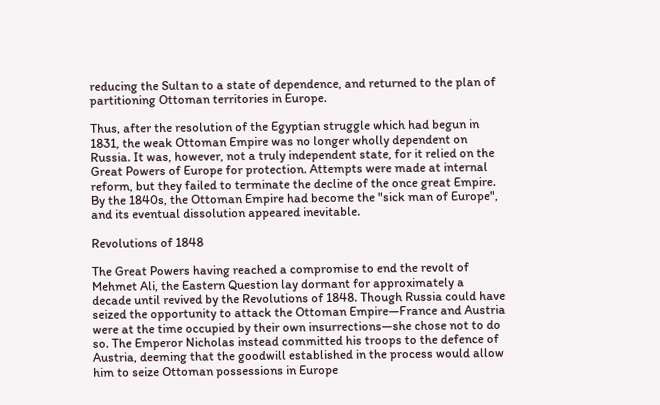reducing the Sultan to a state of dependence, and returned to the plan of partitioning Ottoman territories in Europe.

Thus, after the resolution of the Egyptian struggle which had begun in 1831, the weak Ottoman Empire was no longer wholly dependent on Russia. It was, however, not a truly independent state, for it relied on the Great Powers of Europe for protection. Attempts were made at internal reform, but they failed to terminate the decline of the once great Empire. By the 1840s, the Ottoman Empire had become the "sick man of Europe", and its eventual dissolution appeared inevitable.

Revolutions of 1848

The Great Powers having reached a compromise to end the revolt of Mehmet Ali, the Eastern Question lay dormant for approximately a decade until revived by the Revolutions of 1848. Though Russia could have seized the opportunity to attack the Ottoman Empire—France and Austria were at the time occupied by their own insurrections—she chose not to do so. The Emperor Nicholas instead committed his troops to the defence of Austria, deeming that the goodwill established in the process would allow him to seize Ottoman possessions in Europe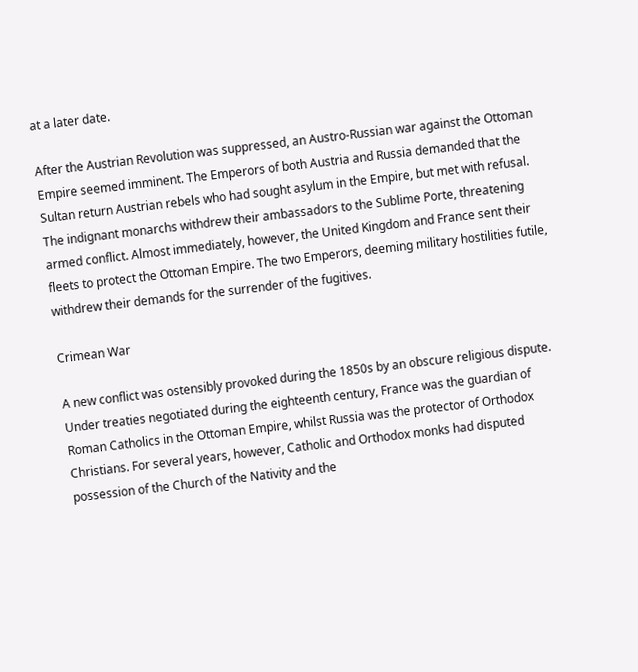at a later date.

After the Austrian Revolution was suppressed, an Austro-Russian war against the Ottoman Empire seemed imminent. The Emperors of both Austria and Russia demanded that the Sultan return Austrian rebels who had sought asylum in the Empire, but met with refusal. The indignant monarchs withdrew their ambassadors to the Sublime Porte, threatening armed conflict. Almost immediately, however, the United Kingdom and France sent their fleets to protect the Ottoman Empire. The two Emperors, deeming military hostilities futile, withdrew their demands for the surrender of the fugitives.

Crimean War

A new conflict was ostensibly provoked during the 1850s by an obscure religious dispute. Under treaties negotiated during the eighteenth century, France was the guardian of Roman Catholics in the Ottoman Empire, whilst Russia was the protector of Orthodox Christians. For several years, however, Catholic and Orthodox monks had disputed possession of the Church of the Nativity and the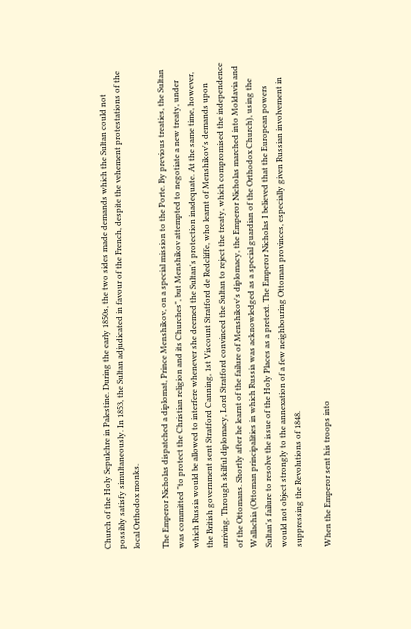Church of the Holy Sepulchre in Palestine. During the early 1850s, the two sides made demands which the Sultan could not possibly satisfy simultaneously. In 1853, the Sultan adjudicated in favour of the French, despite the vehement protestations of the local Orthodox monks.

The Emperor Nicholas dispatched a diplomat, Prince Menshikov, on a special mission to the Porte. By previous treaties, the Sultan was committed "to protect the Christian religion and its Churches", but Menshikov attempted to negotiate a new treaty, under which Russia would be allowed to interfere whenever she deemed the Sultan's protection inadequate. At the same time, however, the British government sent Stratford Canning, 1st Viscount Stratford de Redcliffe, who learnt of Menshikov's demands upon arriving. Through skilful diplomacy, Lord Stratford convinced the Sultan to reject the treaty, which compromised the independence of the Ottomans. Shortly after he learnt of the failure of Menshikov's diplomacy, the Emperor Nicholas marched into Moldavia and Wallachia (Ottoman principalities in which Russia was acknowledged as a special guardian of the Orthodox Church), using the Sultan's failure to resolve the issue of the Holy Places as a pretext. The Emperor Nicholas I believed that the European powers would not object strongly to the annexation of a few neighbouring Ottoman provinces, especially given Russian involvement in suppressing the Revolutions of 1848.

When the Emperor sent his troops into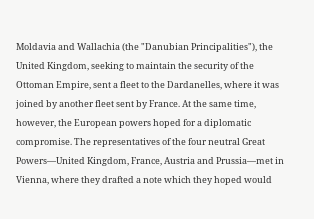Moldavia and Wallachia (the "Danubian Principalities"), the United Kingdom, seeking to maintain the security of the Ottoman Empire, sent a fleet to the Dardanelles, where it was joined by another fleet sent by France. At the same time, however, the European powers hoped for a diplomatic compromise. The representatives of the four neutral Great Powers—United Kingdom, France, Austria and Prussia—met in Vienna, where they drafted a note which they hoped would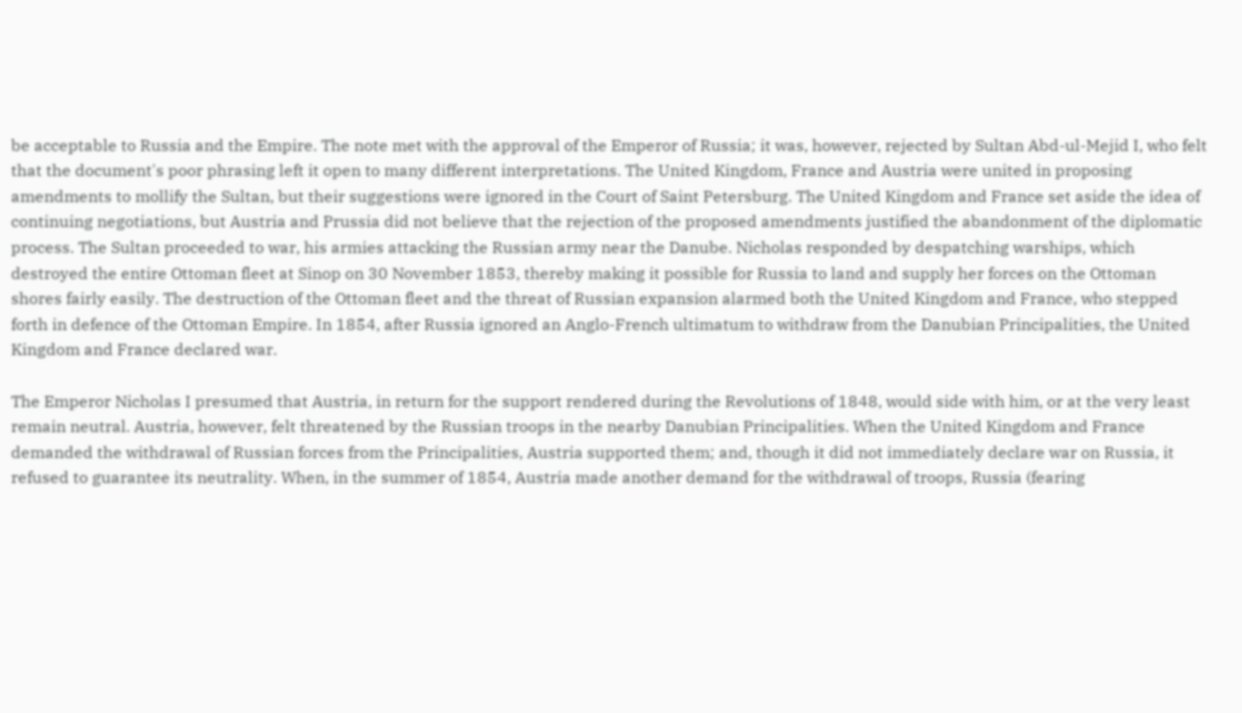be acceptable to Russia and the Empire. The note met with the approval of the Emperor of Russia; it was, however, rejected by Sultan Abd-ul-Mejid I, who felt that the document's poor phrasing left it open to many different interpretations. The United Kingdom, France and Austria were united in proposing amendments to mollify the Sultan, but their suggestions were ignored in the Court of Saint Petersburg. The United Kingdom and France set aside the idea of continuing negotiations, but Austria and Prussia did not believe that the rejection of the proposed amendments justified the abandonment of the diplomatic process. The Sultan proceeded to war, his armies attacking the Russian army near the Danube. Nicholas responded by despatching warships, which destroyed the entire Ottoman fleet at Sinop on 30 November 1853, thereby making it possible for Russia to land and supply her forces on the Ottoman shores fairly easily. The destruction of the Ottoman fleet and the threat of Russian expansion alarmed both the United Kingdom and France, who stepped forth in defence of the Ottoman Empire. In 1854, after Russia ignored an Anglo-French ultimatum to withdraw from the Danubian Principalities, the United Kingdom and France declared war.

The Emperor Nicholas I presumed that Austria, in return for the support rendered during the Revolutions of 1848, would side with him, or at the very least remain neutral. Austria, however, felt threatened by the Russian troops in the nearby Danubian Principalities. When the United Kingdom and France demanded the withdrawal of Russian forces from the Principalities, Austria supported them; and, though it did not immediately declare war on Russia, it refused to guarantee its neutrality. When, in the summer of 1854, Austria made another demand for the withdrawal of troops, Russia (fearing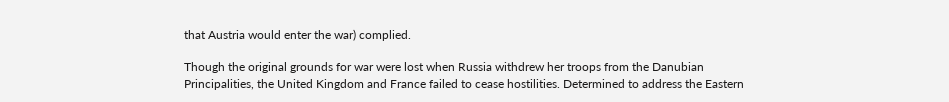that Austria would enter the war) complied.

Though the original grounds for war were lost when Russia withdrew her troops from the Danubian Principalities, the United Kingdom and France failed to cease hostilities. Determined to address the Eastern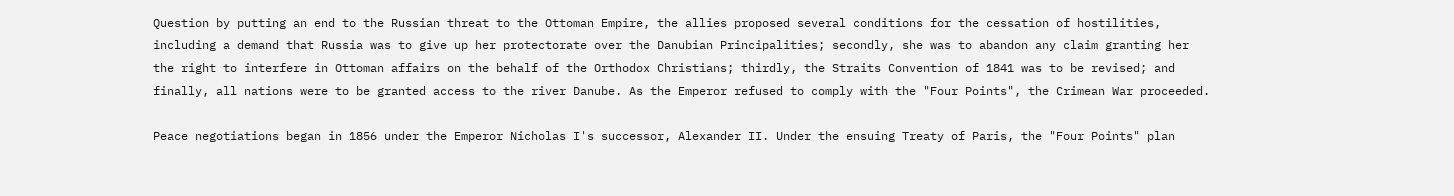Question by putting an end to the Russian threat to the Ottoman Empire, the allies proposed several conditions for the cessation of hostilities, including a demand that Russia was to give up her protectorate over the Danubian Principalities; secondly, she was to abandon any claim granting her the right to interfere in Ottoman affairs on the behalf of the Orthodox Christians; thirdly, the Straits Convention of 1841 was to be revised; and finally, all nations were to be granted access to the river Danube. As the Emperor refused to comply with the "Four Points", the Crimean War proceeded.

Peace negotiations began in 1856 under the Emperor Nicholas I's successor, Alexander II. Under the ensuing Treaty of Paris, the "Four Points" plan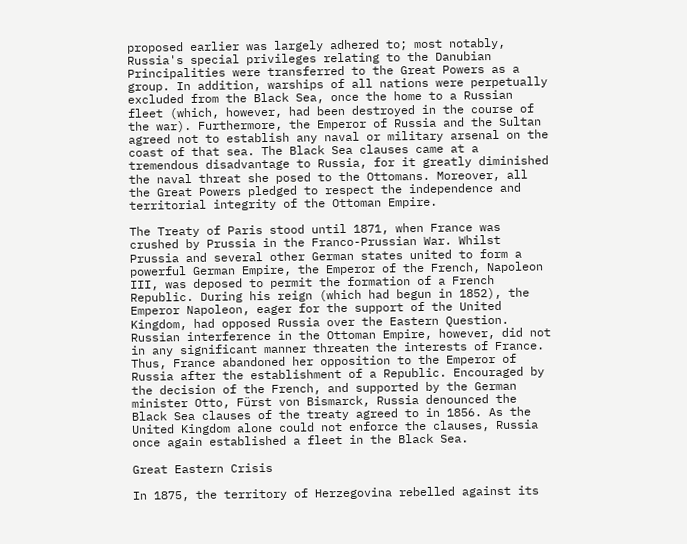proposed earlier was largely adhered to; most notably, Russia's special privileges relating to the Danubian Principalities were transferred to the Great Powers as a group. In addition, warships of all nations were perpetually excluded from the Black Sea, once the home to a Russian fleet (which, however, had been destroyed in the course of the war). Furthermore, the Emperor of Russia and the Sultan agreed not to establish any naval or military arsenal on the coast of that sea. The Black Sea clauses came at a tremendous disadvantage to Russia, for it greatly diminished the naval threat she posed to the Ottomans. Moreover, all the Great Powers pledged to respect the independence and territorial integrity of the Ottoman Empire.

The Treaty of Paris stood until 1871, when France was crushed by Prussia in the Franco-Prussian War. Whilst Prussia and several other German states united to form a powerful German Empire, the Emperor of the French, Napoleon III, was deposed to permit the formation of a French Republic. During his reign (which had begun in 1852), the Emperor Napoleon, eager for the support of the United Kingdom, had opposed Russia over the Eastern Question. Russian interference in the Ottoman Empire, however, did not in any significant manner threaten the interests of France. Thus, France abandoned her opposition to the Emperor of Russia after the establishment of a Republic. Encouraged by the decision of the French, and supported by the German minister Otto, Fürst von Bismarck, Russia denounced the Black Sea clauses of the treaty agreed to in 1856. As the United Kingdom alone could not enforce the clauses, Russia once again established a fleet in the Black Sea.

Great Eastern Crisis

In 1875, the territory of Herzegovina rebelled against its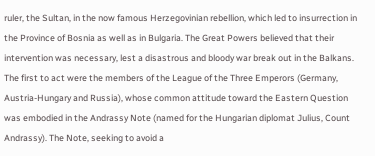ruler, the Sultan, in the now famous Herzegovinian rebellion, which led to insurrection in the Province of Bosnia as well as in Bulgaria. The Great Powers believed that their intervention was necessary, lest a disastrous and bloody war break out in the Balkans. The first to act were the members of the League of the Three Emperors (Germany, Austria-Hungary and Russia), whose common attitude toward the Eastern Question was embodied in the Andrassy Note (named for the Hungarian diplomat Julius, Count Andrassy). The Note, seeking to avoid a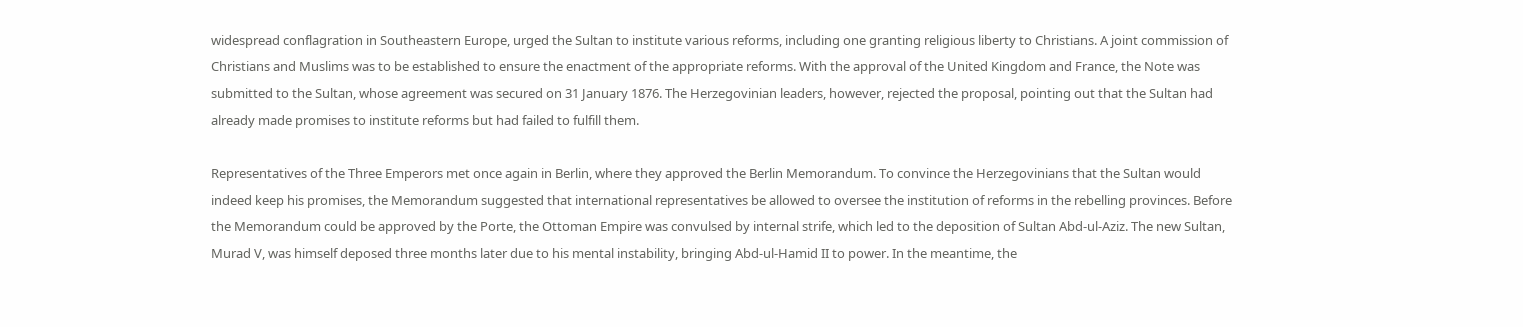widespread conflagration in Southeastern Europe, urged the Sultan to institute various reforms, including one granting religious liberty to Christians. A joint commission of Christians and Muslims was to be established to ensure the enactment of the appropriate reforms. With the approval of the United Kingdom and France, the Note was submitted to the Sultan, whose agreement was secured on 31 January 1876. The Herzegovinian leaders, however, rejected the proposal, pointing out that the Sultan had already made promises to institute reforms but had failed to fulfill them.

Representatives of the Three Emperors met once again in Berlin, where they approved the Berlin Memorandum. To convince the Herzegovinians that the Sultan would indeed keep his promises, the Memorandum suggested that international representatives be allowed to oversee the institution of reforms in the rebelling provinces. Before the Memorandum could be approved by the Porte, the Ottoman Empire was convulsed by internal strife, which led to the deposition of Sultan Abd-ul-Aziz. The new Sultan, Murad V, was himself deposed three months later due to his mental instability, bringing Abd-ul-Hamid II to power. In the meantime, the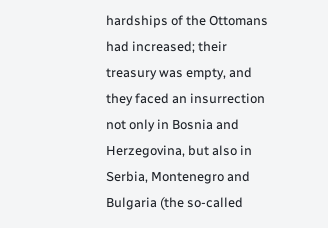hardships of the Ottomans had increased; their treasury was empty, and they faced an insurrection not only in Bosnia and Herzegovina, but also in Serbia, Montenegro and Bulgaria (the so-called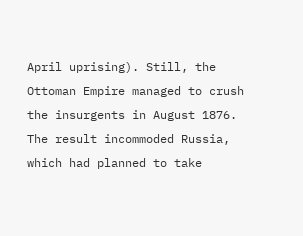April uprising). Still, the Ottoman Empire managed to crush the insurgents in August 1876. The result incommoded Russia, which had planned to take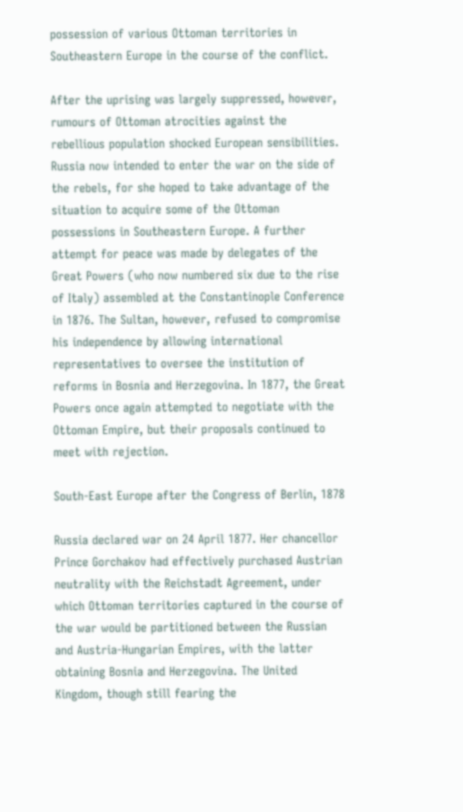possession of various Ottoman territories in Southeastern Europe in the course of the conflict.

After the uprising was largely suppressed, however, rumours of Ottoman atrocities against the rebellious population shocked European sensibilities. Russia now intended to enter the war on the side of the rebels, for she hoped to take advantage of the situation to acquire some of the Ottoman possessions in Southeastern Europe. A further attempt for peace was made by delegates of the Great Powers (who now numbered six due to the rise of Italy) assembled at the Constantinople Conference in 1876. The Sultan, however, refused to compromise his independence by allowing international representatives to oversee the institution of reforms in Bosnia and Herzegovina. In 1877, the Great Powers once again attempted to negotiate with the Ottoman Empire, but their proposals continued to meet with rejection.

South-East Europe after the Congress of Berlin, 1878

Russia declared war on 24 April 1877. Her chancellor Prince Gorchakov had effectively purchased Austrian neutrality with the Reichstadt Agreement, under which Ottoman territories captured in the course of the war would be partitioned between the Russian and Austria-Hungarian Empires, with the latter obtaining Bosnia and Herzegovina. The United Kingdom, though still fearing the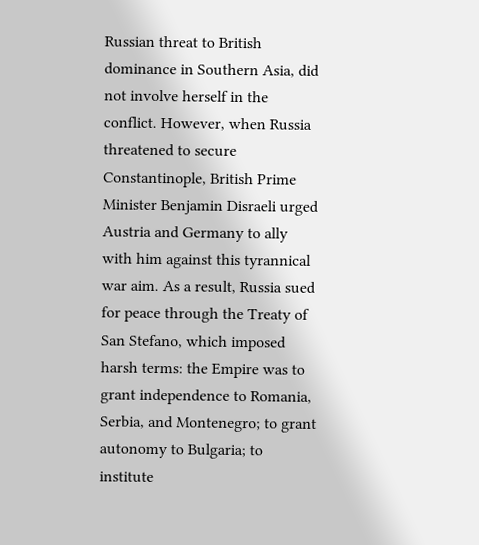Russian threat to British dominance in Southern Asia, did not involve herself in the conflict. However, when Russia threatened to secure Constantinople, British Prime Minister Benjamin Disraeli urged Austria and Germany to ally with him against this tyrannical war aim. As a result, Russia sued for peace through the Treaty of San Stefano, which imposed harsh terms: the Empire was to grant independence to Romania, Serbia, and Montenegro; to grant autonomy to Bulgaria; to institute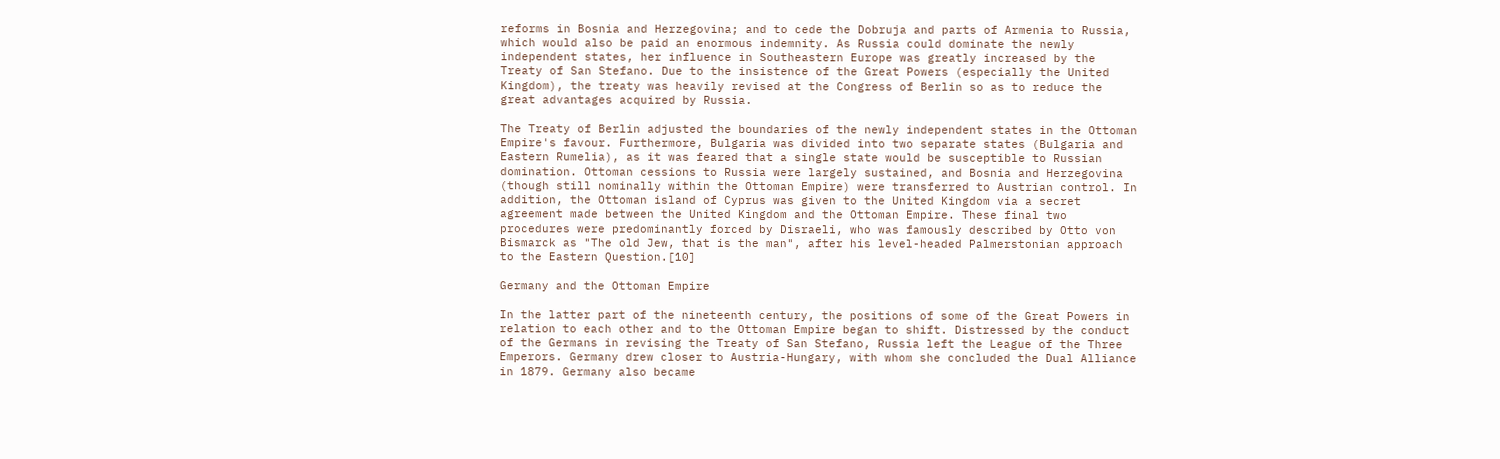reforms in Bosnia and Herzegovina; and to cede the Dobruja and parts of Armenia to Russia, which would also be paid an enormous indemnity. As Russia could dominate the newly independent states, her influence in Southeastern Europe was greatly increased by the Treaty of San Stefano. Due to the insistence of the Great Powers (especially the United Kingdom), the treaty was heavily revised at the Congress of Berlin so as to reduce the great advantages acquired by Russia.

The Treaty of Berlin adjusted the boundaries of the newly independent states in the Ottoman Empire's favour. Furthermore, Bulgaria was divided into two separate states (Bulgaria and Eastern Rumelia), as it was feared that a single state would be susceptible to Russian domination. Ottoman cessions to Russia were largely sustained, and Bosnia and Herzegovina (though still nominally within the Ottoman Empire) were transferred to Austrian control. In addition, the Ottoman island of Cyprus was given to the United Kingdom via a secret agreement made between the United Kingdom and the Ottoman Empire. These final two procedures were predominantly forced by Disraeli, who was famously described by Otto von Bismarck as "The old Jew, that is the man", after his level-headed Palmerstonian approach to the Eastern Question.[10]

Germany and the Ottoman Empire

In the latter part of the nineteenth century, the positions of some of the Great Powers in relation to each other and to the Ottoman Empire began to shift. Distressed by the conduct of the Germans in revising the Treaty of San Stefano, Russia left the League of the Three Emperors. Germany drew closer to Austria-Hungary, with whom she concluded the Dual Alliance in 1879. Germany also became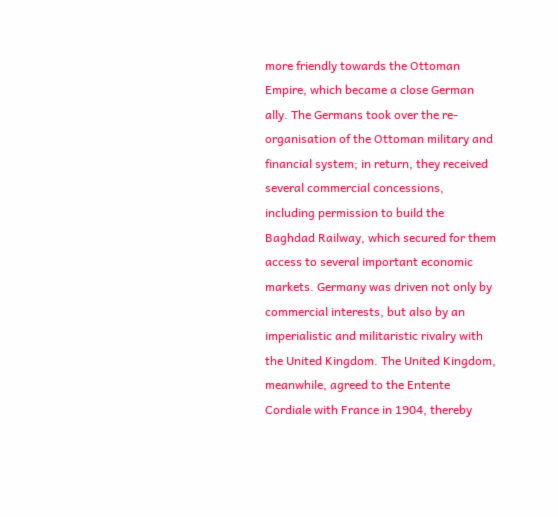more friendly towards the Ottoman Empire, which became a close German ally. The Germans took over the re-organisation of the Ottoman military and financial system; in return, they received several commercial concessions, including permission to build the Baghdad Railway, which secured for them access to several important economic markets. Germany was driven not only by commercial interests, but also by an imperialistic and militaristic rivalry with the United Kingdom. The United Kingdom, meanwhile, agreed to the Entente Cordiale with France in 1904, thereby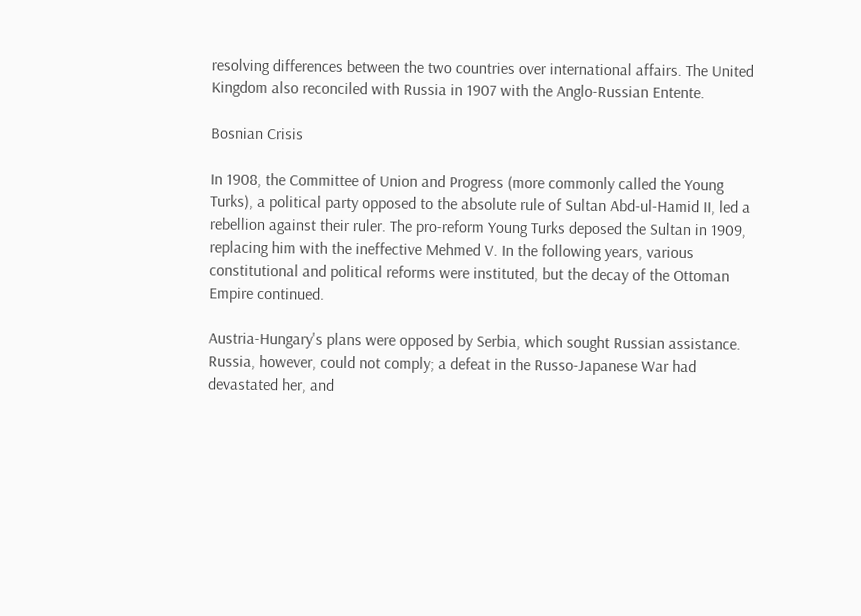resolving differences between the two countries over international affairs. The United Kingdom also reconciled with Russia in 1907 with the Anglo-Russian Entente.

Bosnian Crisis

In 1908, the Committee of Union and Progress (more commonly called the Young Turks), a political party opposed to the absolute rule of Sultan Abd-ul-Hamid II, led a rebellion against their ruler. The pro-reform Young Turks deposed the Sultan in 1909, replacing him with the ineffective Mehmed V. In the following years, various constitutional and political reforms were instituted, but the decay of the Ottoman Empire continued.

Austria-Hungary's plans were opposed by Serbia, which sought Russian assistance. Russia, however, could not comply; a defeat in the Russo-Japanese War had devastated her, and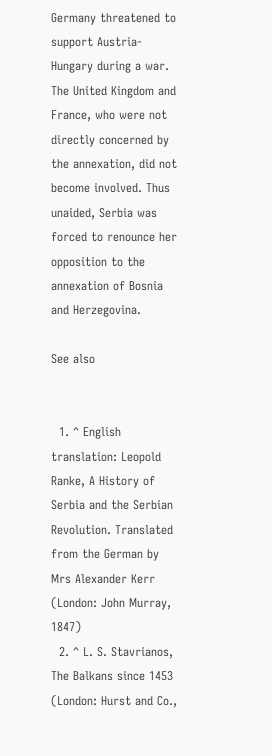Germany threatened to support Austria-Hungary during a war. The United Kingdom and France, who were not directly concerned by the annexation, did not become involved. Thus unaided, Serbia was forced to renounce her opposition to the annexation of Bosnia and Herzegovina.

See also


  1. ^ English translation: Leopold Ranke, A History of Serbia and the Serbian Revolution. Translated from the German by Mrs Alexander Kerr (London: John Murray, 1847)
  2. ^ L. S. Stavrianos, The Balkans since 1453 (London: Hurst and Co.,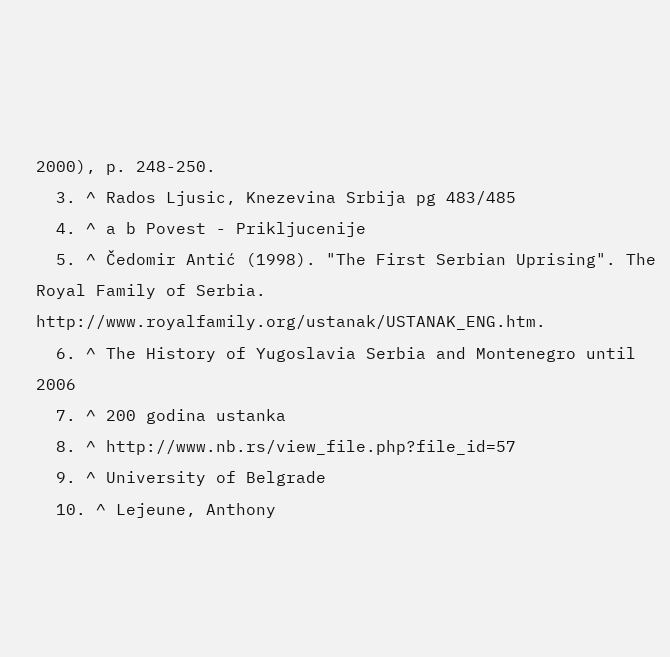2000), p. 248-250.
  3. ^ Rados Ljusic, Knezevina Srbija pg 483/485
  4. ^ a b Povest - Prikljucenije
  5. ^ Čedomir Antić (1998). "The First Serbian Uprising". The Royal Family of Serbia. http://www.royalfamily.org/ustanak/USTANAK_ENG.htm.
  6. ^ The History of Yugoslavia Serbia and Montenegro until 2006
  7. ^ 200 godina ustanka
  8. ^ http://www.nb.rs/view_file.php?file_id=57
  9. ^ University of Belgrade
  10. ^ Lejeune, Anthony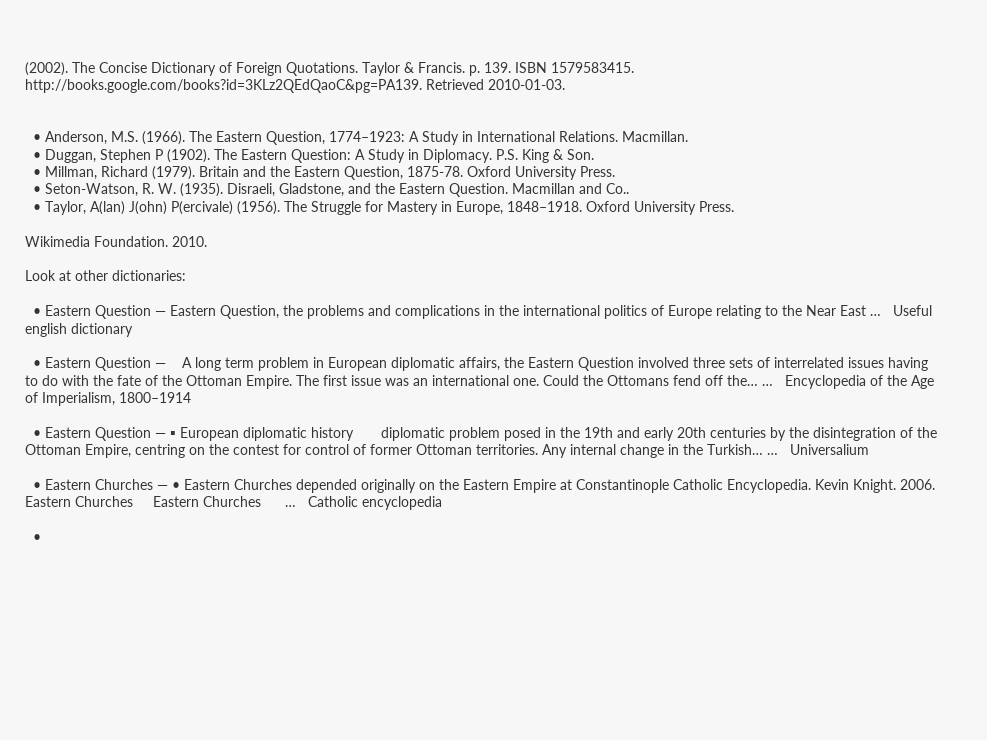(2002). The Concise Dictionary of Foreign Quotations. Taylor & Francis. p. 139. ISBN 1579583415. http://books.google.com/books?id=3KLz2QEdQaoC&pg=PA139. Retrieved 2010-01-03.


  • Anderson, M.S. (1966). The Eastern Question, 1774–1923: A Study in International Relations. Macmillan.
  • Duggan, Stephen P (1902). The Eastern Question: A Study in Diplomacy. P.S. King & Son.
  • Millman, Richard (1979). Britain and the Eastern Question, 1875-78. Oxford University Press.
  • Seton-Watson, R. W. (1935). Disraeli, Gladstone, and the Eastern Question. Macmillan and Co..
  • Taylor, A(lan) J(ohn) P(ercivale) (1956). The Struggle for Mastery in Europe, 1848–1918. Oxford University Press.

Wikimedia Foundation. 2010.

Look at other dictionaries:

  • Eastern Question — Eastern Question, the problems and complications in the international politics of Europe relating to the Near East …   Useful english dictionary

  • Eastern Question —    A long term problem in European diplomatic affairs, the Eastern Question involved three sets of interrelated issues having to do with the fate of the Ottoman Empire. The first issue was an international one. Could the Ottomans fend off the… …   Encyclopedia of the Age of Imperialism, 1800–1914

  • Eastern Question — ▪ European diplomatic history       diplomatic problem posed in the 19th and early 20th centuries by the disintegration of the Ottoman Empire, centring on the contest for control of former Ottoman territories. Any internal change in the Turkish… …   Universalium

  • Eastern Churches — • Eastern Churches depended originally on the Eastern Empire at Constantinople Catholic Encyclopedia. Kevin Knight. 2006. Eastern Churches     Eastern Churches      …   Catholic encyclopedia

  •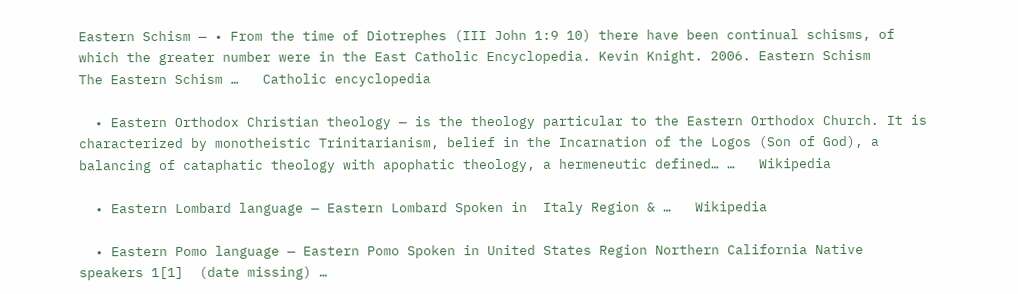Eastern Schism — • From the time of Diotrephes (III John 1:9 10) there have been continual schisms, of which the greater number were in the East Catholic Encyclopedia. Kevin Knight. 2006. Eastern Schism     The Eastern Schism …   Catholic encyclopedia

  • Eastern Orthodox Christian theology — is the theology particular to the Eastern Orthodox Church. It is characterized by monotheistic Trinitarianism, belief in the Incarnation of the Logos (Son of God), a balancing of cataphatic theology with apophatic theology, a hermeneutic defined… …   Wikipedia

  • Eastern Lombard language — Eastern Lombard Spoken in  Italy Region & …   Wikipedia

  • Eastern Pomo language — Eastern Pomo Spoken in United States Region Northern California Native speakers 1[1]  (date missing) …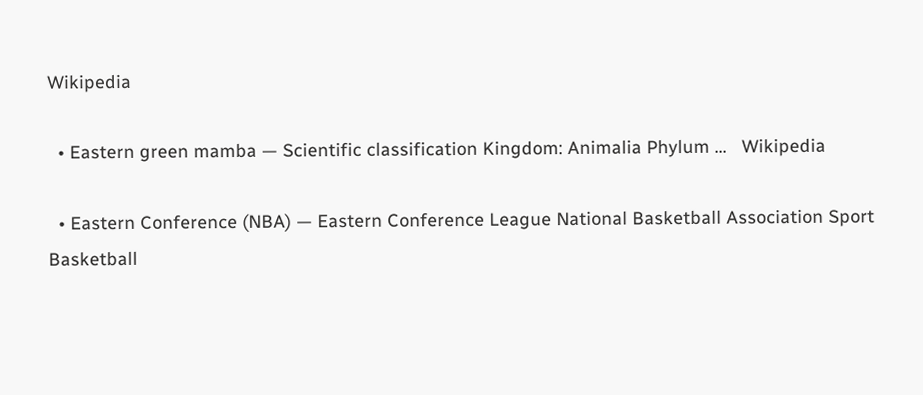Wikipedia

  • Eastern green mamba — Scientific classification Kingdom: Animalia Phylum …   Wikipedia

  • Eastern Conference (NBA) — Eastern Conference League National Basketball Association Sport Basketball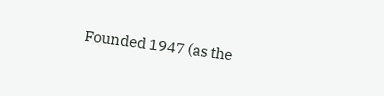Founded 1947 (as the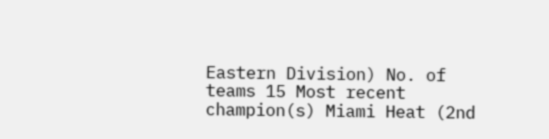Eastern Division) No. of teams 15 Most recent champion(s) Miami Heat (2nd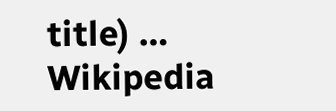title) …   Wikipedia